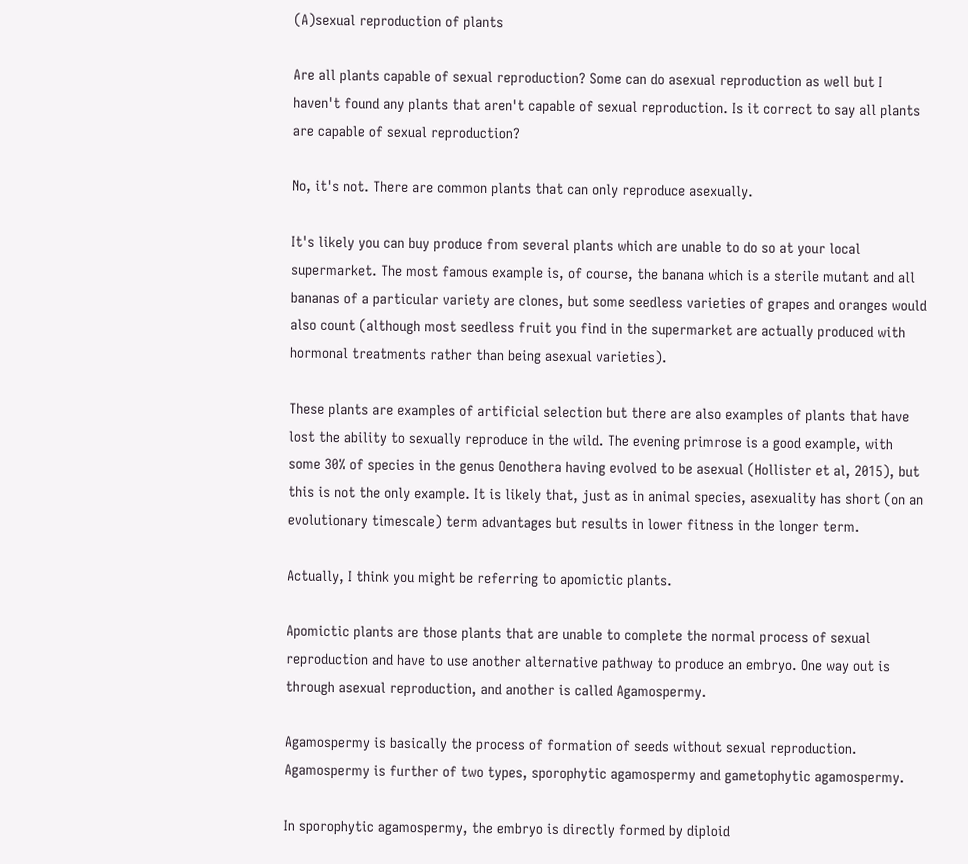(A)sexual reproduction of plants

Are all plants capable of sexual reproduction? Some can do asexual reproduction as well but I haven't found any plants that aren't capable of sexual reproduction. Is it correct to say all plants are capable of sexual reproduction?

No, it's not. There are common plants that can only reproduce asexually.

It's likely you can buy produce from several plants which are unable to do so at your local supermarket. The most famous example is, of course, the banana which is a sterile mutant and all bananas of a particular variety are clones, but some seedless varieties of grapes and oranges would also count (although most seedless fruit you find in the supermarket are actually produced with hormonal treatments rather than being asexual varieties).

These plants are examples of artificial selection but there are also examples of plants that have lost the ability to sexually reproduce in the wild. The evening primrose is a good example, with some 30% of species in the genus Oenothera having evolved to be asexual (Hollister et al, 2015), but this is not the only example. It is likely that, just as in animal species, asexuality has short (on an evolutionary timescale) term advantages but results in lower fitness in the longer term.

Actually, I think you might be referring to apomictic plants.

Apomictic plants are those plants that are unable to complete the normal process of sexual reproduction and have to use another alternative pathway to produce an embryo. One way out is through asexual reproduction, and another is called Agamospermy.

Agamospermy is basically the process of formation of seeds without sexual reproduction. Agamospermy is further of two types, sporophytic agamospermy and gametophytic agamospermy.

In sporophytic agamospermy, the embryo is directly formed by diploid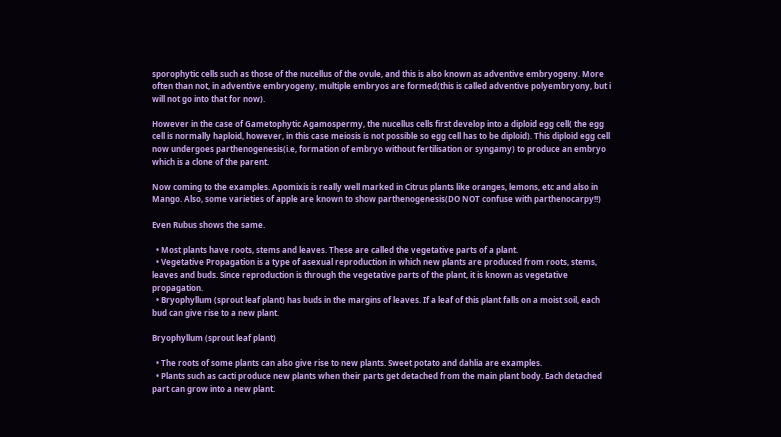sporophytic cells such as those of the nucellus of the ovule, and this is also known as adventive embryogeny. More often than not, in adventive embryogeny, multiple embryos are formed(this is called adventive polyembryony, but i will not go into that for now).

However in the case of Gametophytic Agamospermy, the nucellus cells first develop into a diploid egg cell( the egg cell is normally haploid, however, in this case meiosis is not possible so egg cell has to be diploid). This diploid egg cell now undergoes parthenogenesis(i.e, formation of embryo without fertilisation or syngamy) to produce an embryo which is a clone of the parent.

Now coming to the examples. Apomixis is really well marked in Citrus plants like oranges, lemons, etc and also in Mango. Also, some varieties of apple are known to show parthenogenesis(DO NOT confuse with parthenocarpy!!)

Even Rubus shows the same.

  • Most plants have roots, stems and leaves. These are called the vegetative parts of a plant.
  • Vegetative Propagation is a type of asexual reproduction in which new plants are produced from roots, stems, leaves and buds. Since reproduction is through the vegetative parts of the plant, it is known as vegetative propagation.
  • Bryophyllum (sprout leaf plant) has buds in the margins of leaves. If a leaf of this plant falls on a moist soil, each bud can give rise to a new plant.

Bryophyllum (sprout leaf plant)

  • The roots of some plants can also give rise to new plants. Sweet potato and dahlia are examples.
  • Plants such as cacti produce new plants when their parts get detached from the main plant body. Each detached part can grow into a new plant.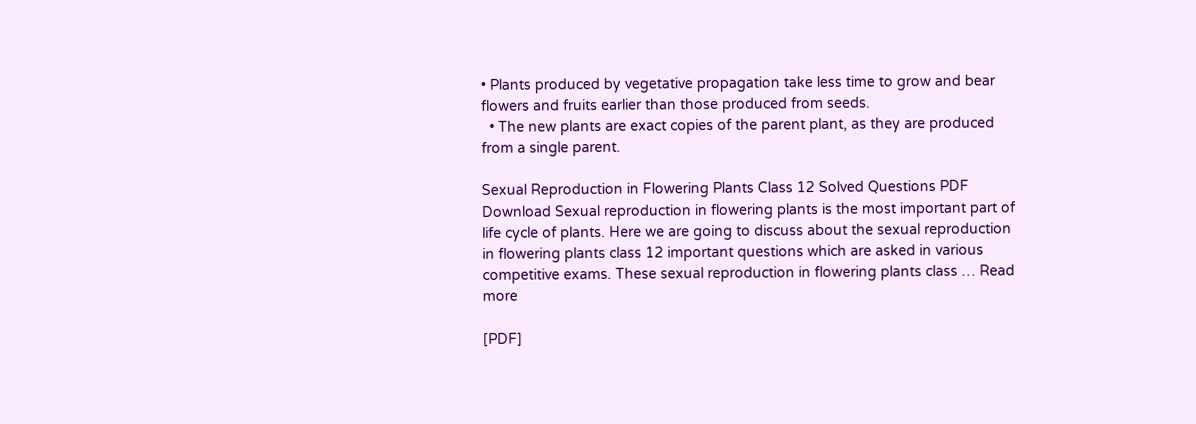• Plants produced by vegetative propagation take less time to grow and bear flowers and fruits earlier than those produced from seeds.
  • The new plants are exact copies of the parent plant, as they are produced from a single parent.

Sexual Reproduction in Flowering Plants Class 12 Solved Questions PDF Download Sexual reproduction in flowering plants is the most important part of life cycle of plants. Here we are going to discuss about the sexual reproduction in flowering plants class 12 important questions which are asked in various competitive exams. These sexual reproduction in flowering plants class … Read more

[PDF]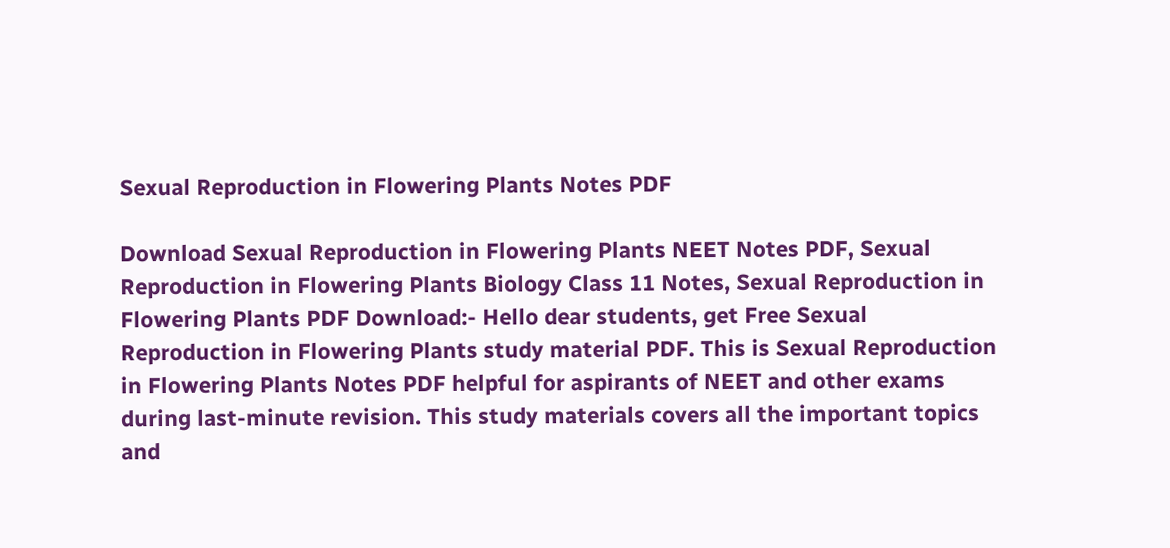Sexual Reproduction in Flowering Plants Notes PDF

Download Sexual Reproduction in Flowering Plants NEET Notes PDF, Sexual Reproduction in Flowering Plants Biology Class 11 Notes, Sexual Reproduction in Flowering Plants PDF Download:- Hello dear students, get Free Sexual Reproduction in Flowering Plants study material PDF. This is Sexual Reproduction in Flowering Plants Notes PDF helpful for aspirants of NEET and other exams during last-minute revision. This study materials covers all the important topics and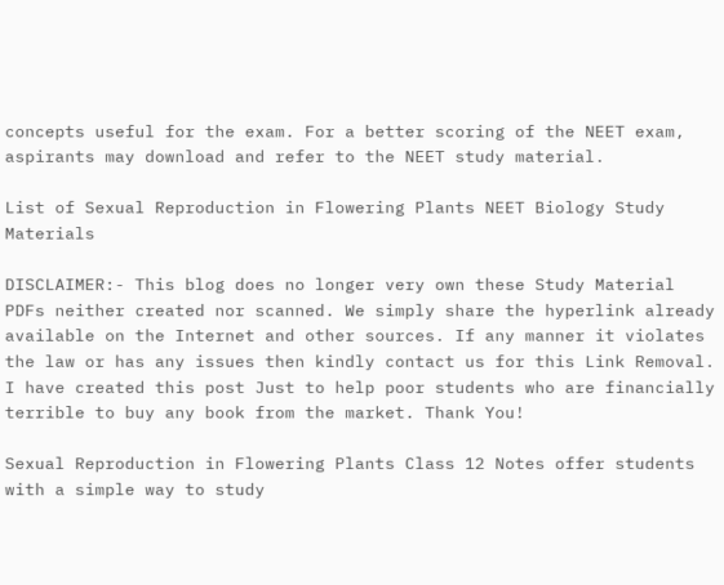concepts useful for the exam. For a better scoring of the NEET exam, aspirants may download and refer to the NEET study material.

List of Sexual Reproduction in Flowering Plants NEET Biology Study Materials

DISCLAIMER:- This blog does no longer very own these Study Material PDFs neither created nor scanned. We simply share the hyperlink already available on the Internet and other sources. If any manner it violates the law or has any issues then kindly contact us for this Link Removal. I have created this post Just to help poor students who are financially terrible to buy any book from the market. Thank You!

Sexual Reproduction in Flowering Plants Class 12 Notes offer students with a simple way to study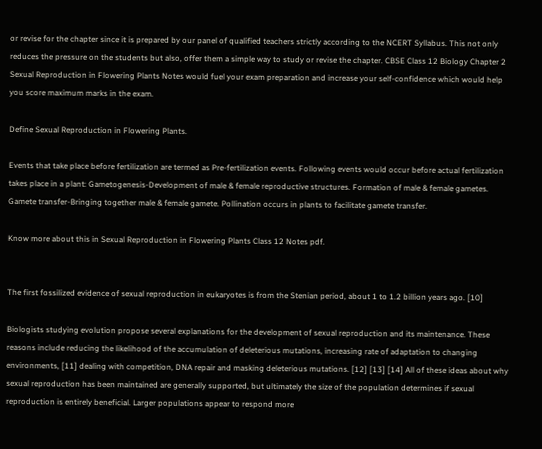or revise for the chapter since it is prepared by our panel of qualified teachers strictly according to the NCERT Syllabus. This not only reduces the pressure on the students but also, offer them a simple way to study or revise the chapter. CBSE Class 12 Biology Chapter 2 Sexual Reproduction in Flowering Plants Notes would fuel your exam preparation and increase your self-confidence which would help you score maximum marks in the exam.

Define Sexual Reproduction in Flowering Plants.

Events that take place before fertilization are termed as Pre-fertilization events. Following events would occur before actual fertilization takes place in a plant: Gametogenesis-Development of male & female reproductive structures. Formation of male & female gametes. Gamete transfer-Bringing together male & female gamete. Pollination occurs in plants to facilitate gamete transfer.

Know more about this in Sexual Reproduction in Flowering Plants Class 12 Notes pdf.


The first fossilized evidence of sexual reproduction in eukaryotes is from the Stenian period, about 1 to 1.2 billion years ago. [10]

Biologists studying evolution propose several explanations for the development of sexual reproduction and its maintenance. These reasons include reducing the likelihood of the accumulation of deleterious mutations, increasing rate of adaptation to changing environments, [11] dealing with competition, DNA repair and masking deleterious mutations. [12] [13] [14] All of these ideas about why sexual reproduction has been maintained are generally supported, but ultimately the size of the population determines if sexual reproduction is entirely beneficial. Larger populations appear to respond more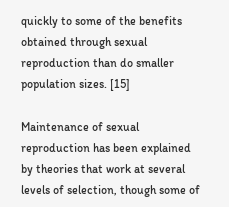quickly to some of the benefits obtained through sexual reproduction than do smaller population sizes. [15]

Maintenance of sexual reproduction has been explained by theories that work at several levels of selection, though some of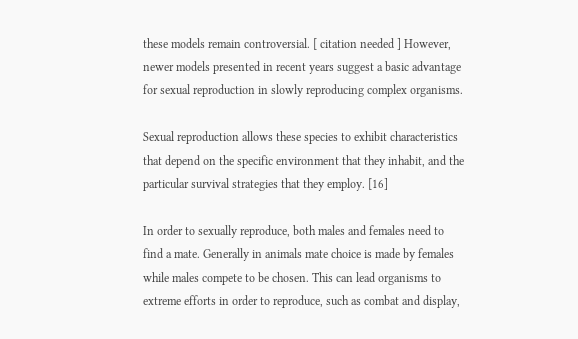these models remain controversial. [ citation needed ] However, newer models presented in recent years suggest a basic advantage for sexual reproduction in slowly reproducing complex organisms.

Sexual reproduction allows these species to exhibit characteristics that depend on the specific environment that they inhabit, and the particular survival strategies that they employ. [16]

In order to sexually reproduce, both males and females need to find a mate. Generally in animals mate choice is made by females while males compete to be chosen. This can lead organisms to extreme efforts in order to reproduce, such as combat and display,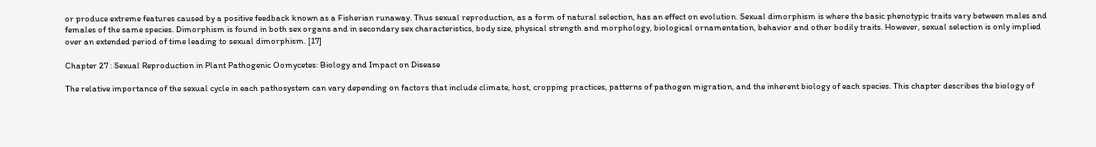or produce extreme features caused by a positive feedback known as a Fisherian runaway. Thus sexual reproduction, as a form of natural selection, has an effect on evolution. Sexual dimorphism is where the basic phenotypic traits vary between males and females of the same species. Dimorphism is found in both sex organs and in secondary sex characteristics, body size, physical strength and morphology, biological ornamentation, behavior and other bodily traits. However, sexual selection is only implied over an extended period of time leading to sexual dimorphism. [17]

Chapter 27 : Sexual Reproduction in Plant Pathogenic Oomycetes: Biology and Impact on Disease

The relative importance of the sexual cycle in each pathosystem can vary depending on factors that include climate, host, cropping practices, patterns of pathogen migration, and the inherent biology of each species. This chapter describes the biology of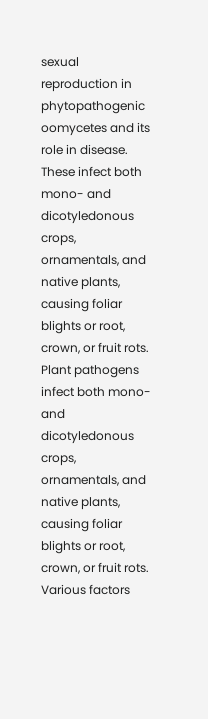sexual reproduction in phytopathogenic oomycetes and its role in disease. These infect both mono- and dicotyledonous crops, ornamentals, and native plants, causing foliar blights or root, crown, or fruit rots. Plant pathogens infect both mono- and dicotyledonous crops, ornamentals, and native plants, causing foliar blights or root, crown, or fruit rots. Various factors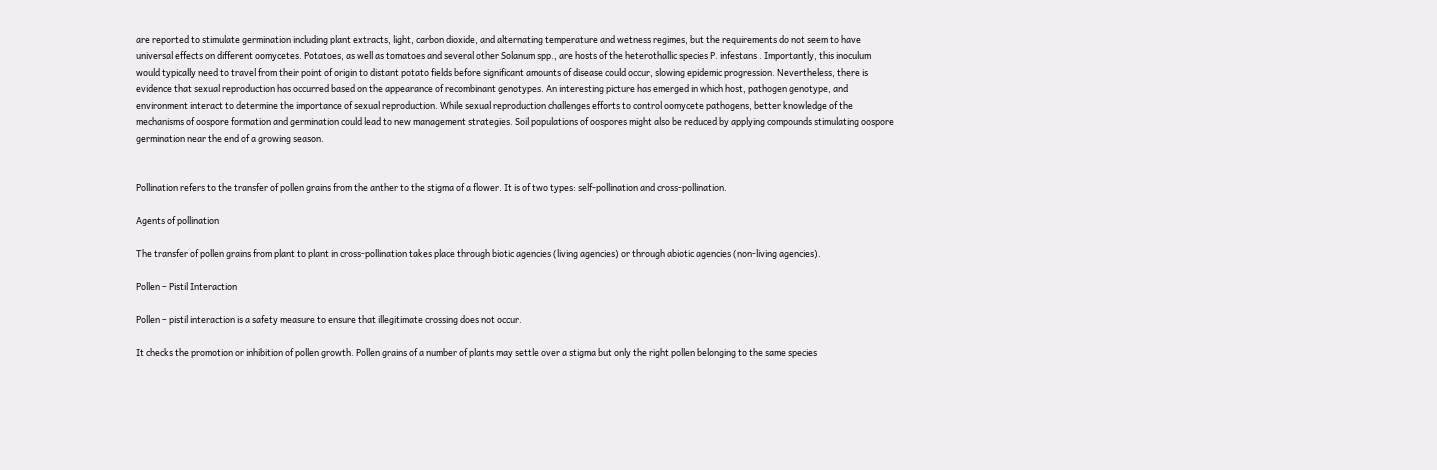are reported to stimulate germination including plant extracts, light, carbon dioxide, and alternating temperature and wetness regimes, but the requirements do not seem to have universal effects on different oomycetes. Potatoes, as well as tomatoes and several other Solanum spp., are hosts of the heterothallic species P. infestans . Importantly, this inoculum would typically need to travel from their point of origin to distant potato fields before significant amounts of disease could occur, slowing epidemic progression. Nevertheless, there is evidence that sexual reproduction has occurred based on the appearance of recombinant genotypes. An interesting picture has emerged in which host, pathogen genotype, and environment interact to determine the importance of sexual reproduction. While sexual reproduction challenges efforts to control oomycete pathogens, better knowledge of the mechanisms of oospore formation and germination could lead to new management strategies. Soil populations of oospores might also be reduced by applying compounds stimulating oospore germination near the end of a growing season.


Pollination refers to the transfer of pollen grains from the anther to the stigma of a flower. It is of two types: self-pollination and cross-pollination.

Agents of pollination

The transfer of pollen grains from plant to plant in cross-pollination takes place through biotic agencies (living agencies) or through abiotic agencies (non-living agencies).

Pollen – Pistil Interaction

Pollen – pistil interaction is a safety measure to ensure that illegitimate crossing does not occur.

It checks the promotion or inhibition of pollen growth. Pollen grains of a number of plants may settle over a stigma but only the right pollen belonging to the same species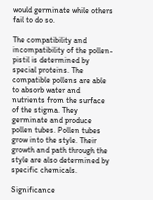would germinate while others fail to do so.

The compatibility and incompatibility of the pollen-pistil is determined by special proteins. The compatible pollens are able to absorb water and nutrients from the surface of the stigma. They germinate and produce pollen tubes. Pollen tubes grow into the style. Their growth and path through the style are also determined by specific chemicals.

Significance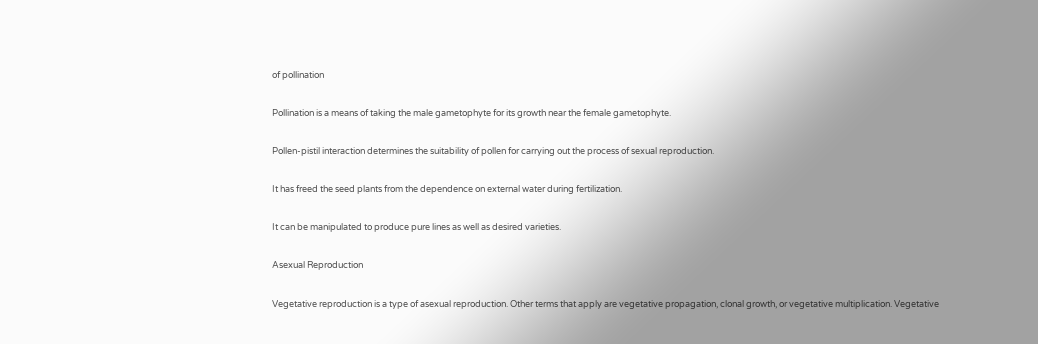of pollination

Pollination is a means of taking the male gametophyte for its growth near the female gametophyte.

Pollen-pistil interaction determines the suitability of pollen for carrying out the process of sexual reproduction.

It has freed the seed plants from the dependence on external water during fertilization.

It can be manipulated to produce pure lines as well as desired varieties.

Asexual Reproduction

Vegetative reproduction is a type of asexual reproduction. Other terms that apply are vegetative propagation, clonal growth, or vegetative multiplication. Vegetative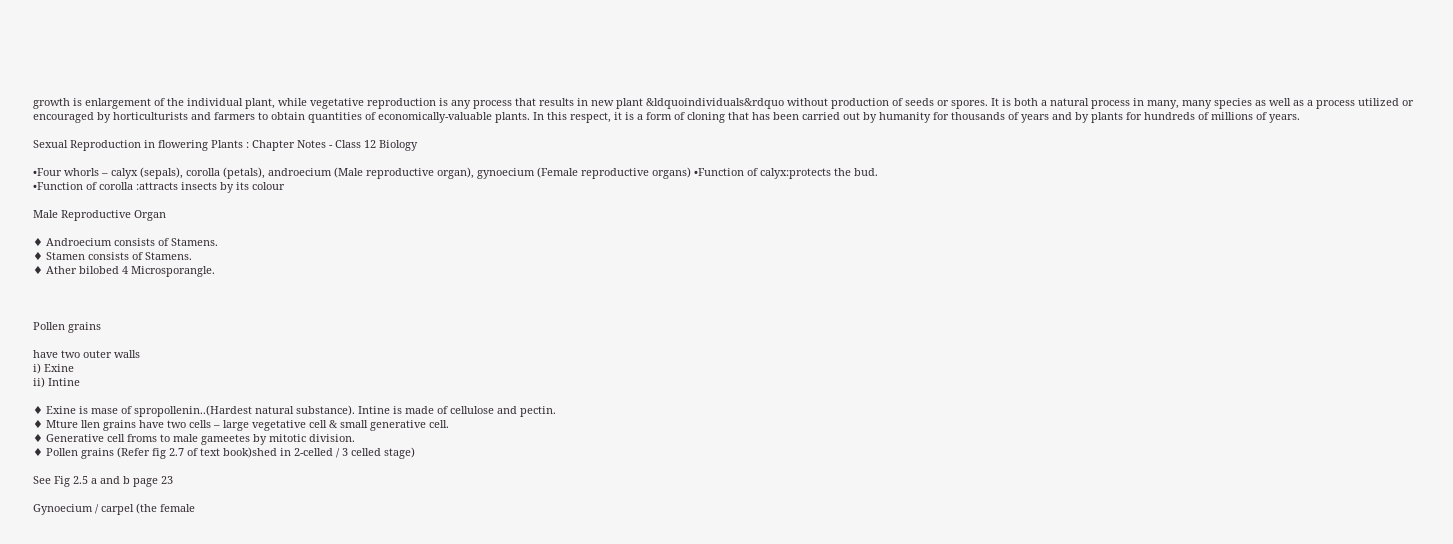growth is enlargement of the individual plant, while vegetative reproduction is any process that results in new plant &ldquoindividuals&rdquo without production of seeds or spores. It is both a natural process in many, many species as well as a process utilized or encouraged by horticulturists and farmers to obtain quantities of economically-valuable plants. In this respect, it is a form of cloning that has been carried out by humanity for thousands of years and by plants for hundreds of millions of years.

Sexual Reproduction in flowering Plants : Chapter Notes - Class 12 Biology

•Four whorls – calyx (sepals), corolla (petals), androecium (Male reproductive organ), gynoecium (Female reproductive organs) •Function of calyx:protects the bud.
•Function of corolla :attracts insects by its colour

Male Reproductive Organ

♦ Androecium consists of Stamens.
♦ Stamen consists of Stamens.
♦ Ather bilobed 4 Microsporangle.



Pollen grains

have two outer walls
i) Exine
ii) Intine

♦ Exine is mase of spropollenin..(Hardest natural substance). Intine is made of cellulose and pectin.
♦ Mture llen grains have two cells – large vegetative cell & small generative cell.
♦ Generative cell froms to male gameetes by mitotic division.
♦ Pollen grains (Refer fig 2.7 of text book)shed in 2-celled / 3 celled stage)

See Fig 2.5 a and b page 23

Gynoecium / carpel (the female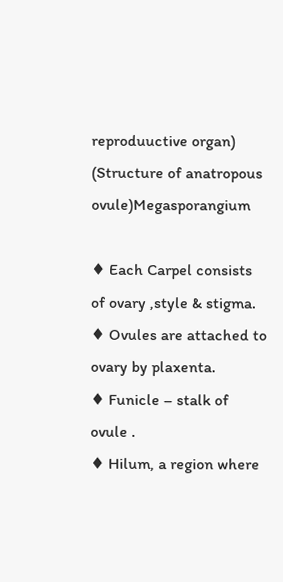reproduuctive organ)
(Structure of anatropous ovule)Megasporangium

♦ Each Carpel consists of ovary ,style & stigma.
♦ Ovules are attached to ovary by plaxenta.
♦ Funicle – stalk of ovule .
♦ Hilum, a region where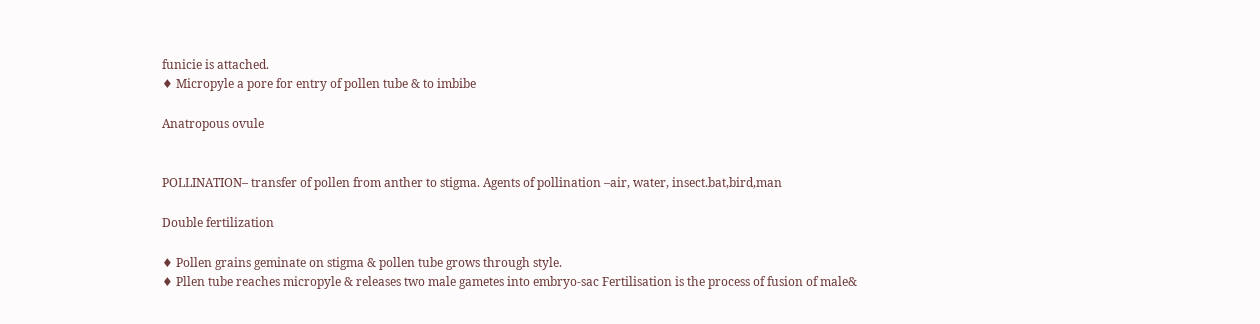funicie is attached.
♦ Micropyle a pore for entry of pollen tube & to imbibe

Anatropous ovule


POLLINATION– transfer of pollen from anther to stigma. Agents of pollination –air, water, insect.bat,bird,man

Double fertilization

♦ Pollen grains geminate on stigma & pollen tube grows through style.
♦ Pllen tube reaches micropyle & releases two male gametes into embryo-sac Fertilisation is the process of fusion of male&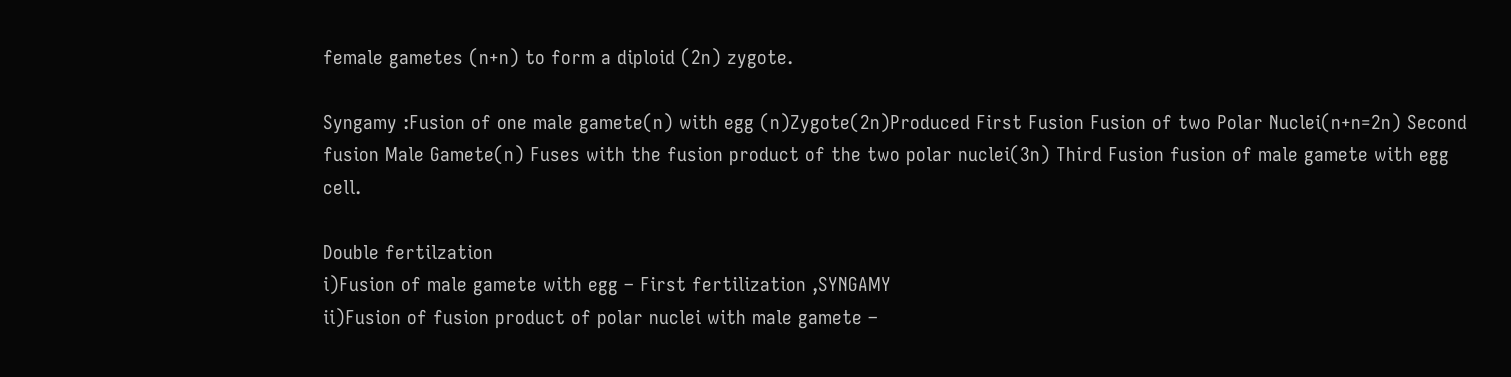female gametes (n+n) to form a diploid (2n) zygote.

Syngamy :Fusion of one male gamete(n) with egg (n)Zygote(2n)Produced First Fusion Fusion of two Polar Nuclei(n+n=2n) Second fusion Male Gamete(n) Fuses with the fusion product of the two polar nuclei(3n) Third Fusion fusion of male gamete with egg cell.

Double fertilzation
i)Fusion of male gamete with egg – First fertilization ,SYNGAMY
ii)Fusion of fusion product of polar nuclei with male gamete –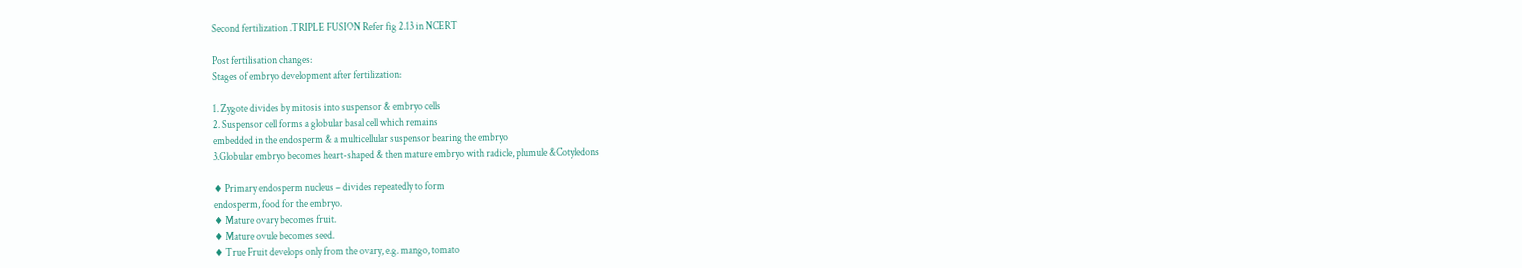Second fertilization .TRIPLE FUSION Refer fig 2.13 in NCERT

Post fertilisation changes:
Stages of embryo development after fertilization:

1. Zygote divides by mitosis into suspensor & embryo cells
2. Suspensor cell forms a globular basal cell which remains
embedded in the endosperm & a multicellular suspensor bearing the embryo
3.Globular embryo becomes heart-shaped & then mature embryo with radicle, plumule &Cotyledons

♦ Primary endosperm nucleus – divides repeatedly to form
endosperm, food for the embryo.
♦ Mature ovary becomes fruit.
♦ Mature ovule becomes seed.
♦ True Fruit develops only from the ovary, e.g. mango, tomato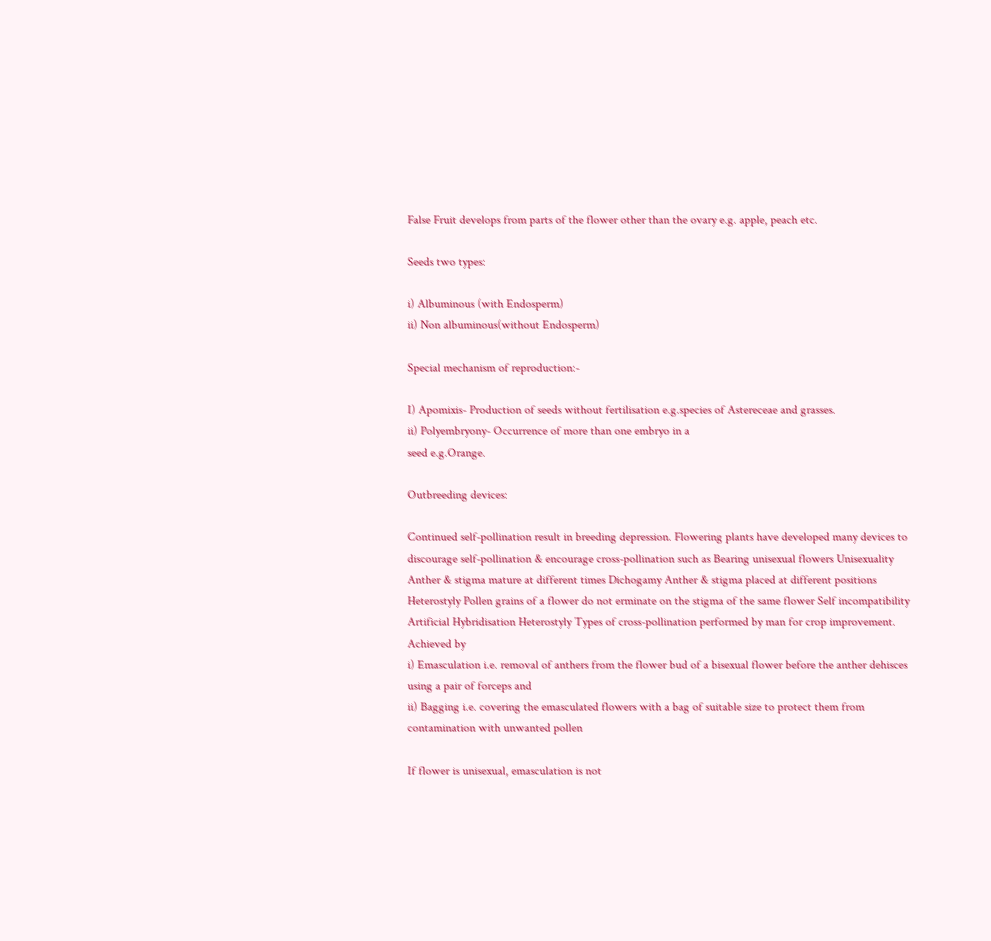False Fruit develops from parts of the flower other than the ovary e.g. apple, peach etc.

Seeds two types:

i) Albuminous (with Endosperm)
ii) Non albuminous(without Endosperm)

Special mechanism of reproduction:-

I) Apomixis- Production of seeds without fertilisation e.g.species of Astereceae and grasses.
ii) Polyembryony- Occurrence of more than one embryo in a
seed e.g.Orange.

Outbreeding devices:

Continued self-pollination result in breeding depression. Flowering plants have developed many devices to discourage self-pollination & encourage cross-pollination such as Bearing unisexual flowers Unisexuality Anther & stigma mature at different times Dichogamy Anther & stigma placed at different positions Heterostyly Pollen grains of a flower do not erminate on the stigma of the same flower Self incompatibility Artificial Hybridisation Heterostyly Types of cross-pollination performed by man for crop improvement. Achieved by
i) Emasculation i.e. removal of anthers from the flower bud of a bisexual flower before the anther dehisces using a pair of forceps and
ii) Bagging i.e. covering the emasculated flowers with a bag of suitable size to protect them from
contamination with unwanted pollen

If flower is unisexual, emasculation is not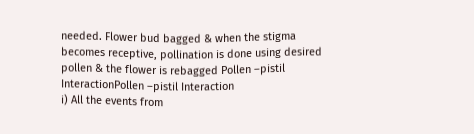needed. Flower bud bagged & when the stigma becomes receptive, pollination is done using desired pollen & the flower is rebagged Pollen –pistil InteractionPollen –pistil Interaction
i) All the events from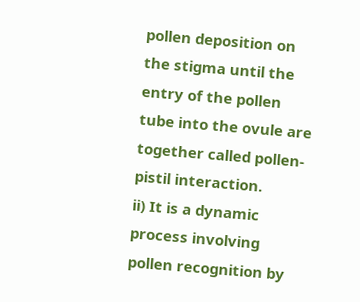pollen deposition on the stigma until the entry of the pollen
tube into the ovule are together called pollen-pistil interaction.
ii) It is a dynamic process involving pollen recognition by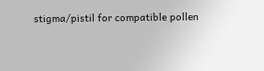stigma/pistil for compatible pollen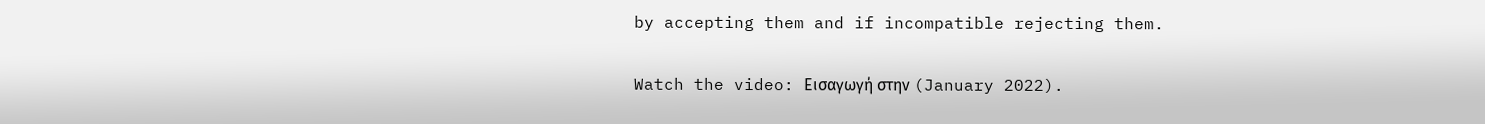by accepting them and if incompatible rejecting them.

Watch the video: Εισαγωγή στην (January 2022).